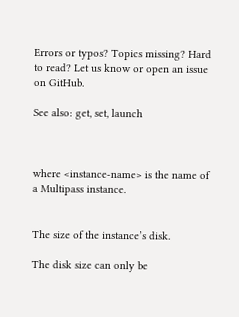Errors or typos? Topics missing? Hard to read? Let us know or open an issue on GitHub.

See also: get, set, launch



where <instance-name> is the name of a Multipass instance.


The size of the instance’s disk.

The disk size can only be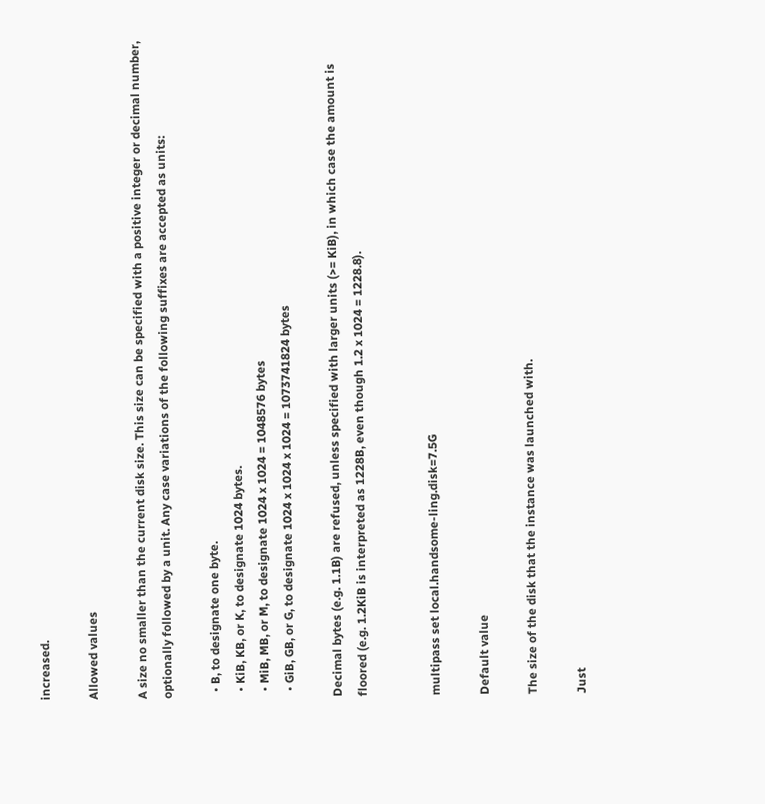increased.

Allowed values

A size no smaller than the current disk size. This size can be specified with a positive integer or decimal number, optionally followed by a unit. Any case variations of the following suffixes are accepted as units:

  • B, to designate one byte.
  • KiB, KB, or K, to designate 1024 bytes.
  • MiB, MB, or M, to designate 1024 x 1024 = 1048576 bytes
  • GiB, GB, or G, to designate 1024 x 1024 x 1024 = 1073741824 bytes

Decimal bytes (e.g. 1.1B) are refused, unless specified with larger units (>= KiB), in which case the amount is floored (e.g. 1.2KiB is interpreted as 1228B, even though 1.2 x 1024 = 1228.8).


multipass set local.handsome-ling.disk=7.5G

Default value

The size of the disk that the instance was launched with.

Just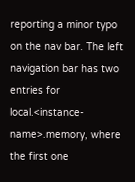reporting a minor typo on the nav bar. The left navigation bar has two entries for local.<instance-name>.memory, where the first one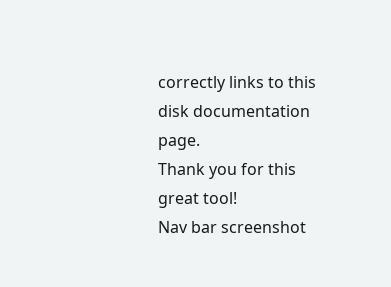correctly links to this disk documentation page.
Thank you for this great tool!
Nav bar screenshot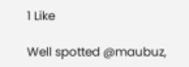1 Like

Well spotted @maubuz,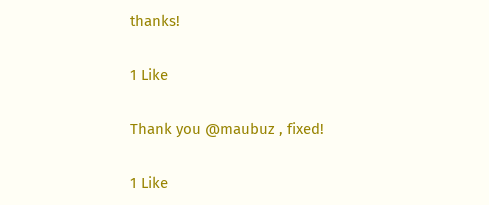thanks!

1 Like

Thank you @maubuz , fixed!

1 Like